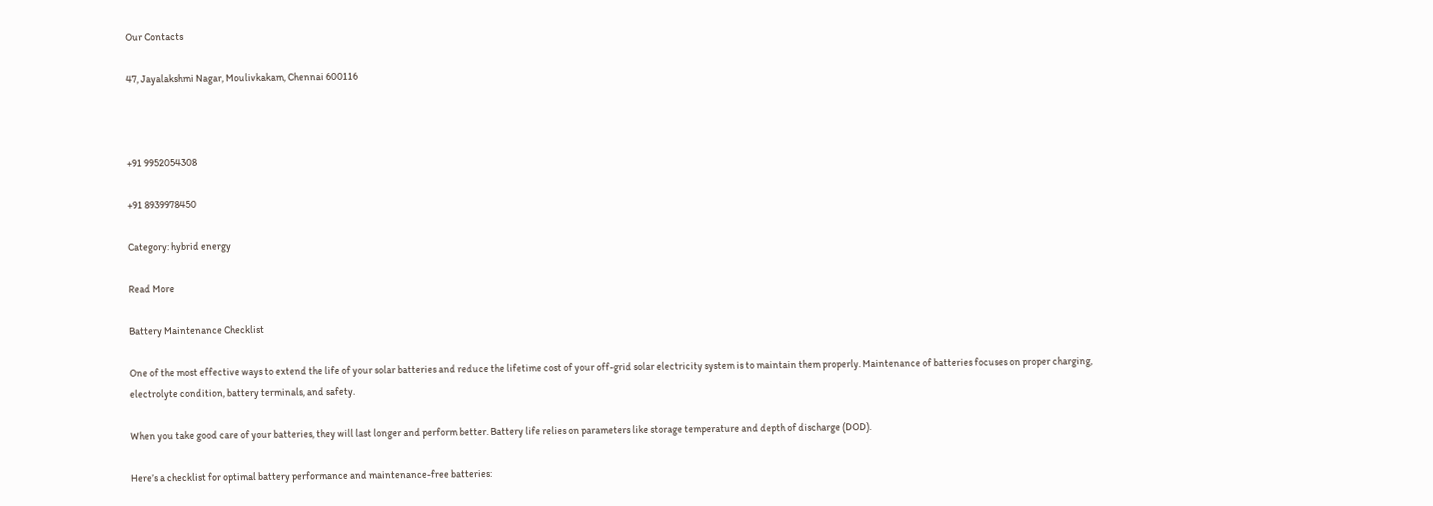Our Contacts

47, Jayalakshmi Nagar, Moulivkakam, Chennai 600116



+91 9952054308

+91 8939978450

Category: hybrid energy

Read More

Battery Maintenance Checklist

One of the most effective ways to extend the life of your solar batteries and reduce the lifetime cost of your off-grid solar electricity system is to maintain them properly. Maintenance of batteries focuses on proper charging, electrolyte condition, battery terminals, and safety.

When you take good care of your batteries, they will last longer and perform better. Battery life relies on parameters like storage temperature and depth of discharge (DOD).

Here’s a checklist for optimal battery performance and maintenance-free batteries: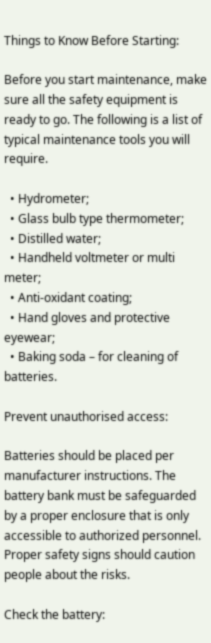Things to Know Before Starting:

Before you start maintenance, make sure all the safety equipment is ready to go. The following is a list of typical maintenance tools you will require.

  • Hydrometer;
  • Glass bulb type thermometer;
  • Distilled water;
  • Handheld voltmeter or multi meter;
  • Anti-oxidant coating;
  • Hand gloves and protective eyewear;
  • Baking soda – for cleaning of batteries.

Prevent unauthorised access:

Batteries should be placed per manufacturer instructions. The battery bank must be safeguarded by a proper enclosure that is only accessible to authorized personnel. Proper safety signs should caution people about the risks.

Check the battery: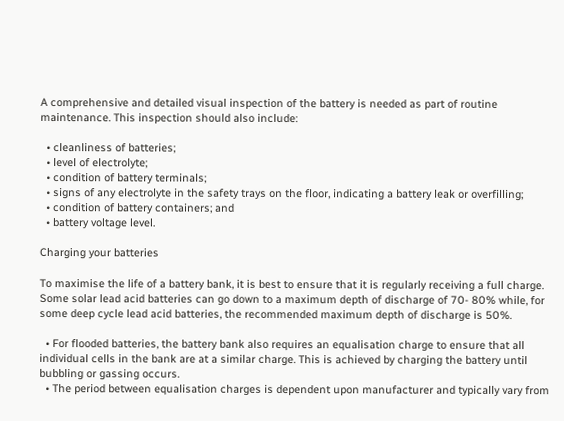A comprehensive and detailed visual inspection of the battery is needed as part of routine maintenance. This inspection should also include:

  • cleanliness of batteries;
  • level of electrolyte;
  • condition of battery terminals;
  • signs of any electrolyte in the safety trays on the floor, indicating a battery leak or overfilling;
  • condition of battery containers; and
  • battery voltage level.

Charging your batteries

To maximise the life of a battery bank, it is best to ensure that it is regularly receiving a full charge. Some solar lead acid batteries can go down to a maximum depth of discharge of 70- 80% while, for some deep cycle lead acid batteries, the recommended maximum depth of discharge is 50%.

  • For flooded batteries, the battery bank also requires an equalisation charge to ensure that all individual cells in the bank are at a similar charge. This is achieved by charging the battery until bubbling or gassing occurs.
  • The period between equalisation charges is dependent upon manufacturer and typically vary from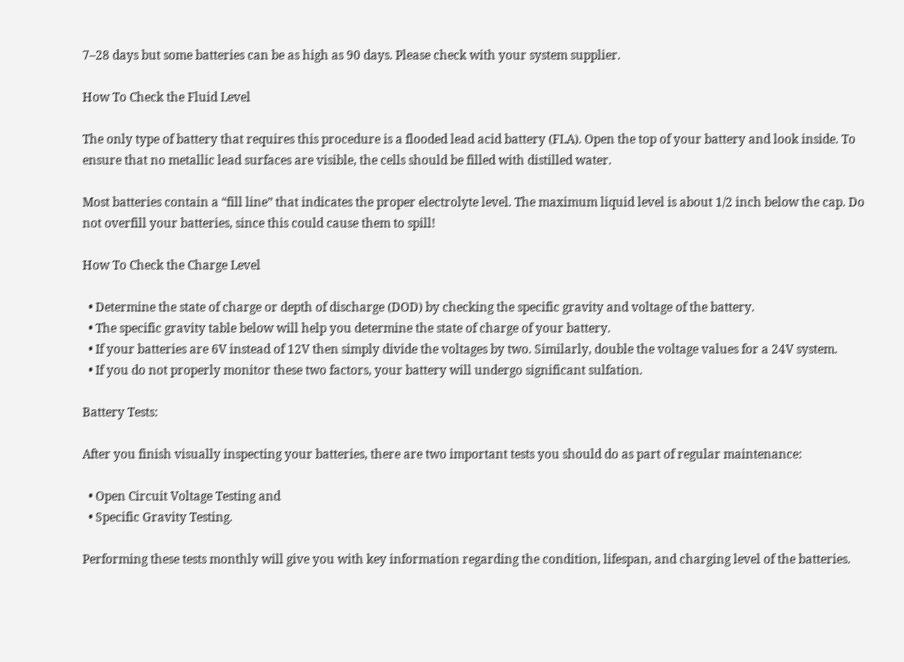7–28 days but some batteries can be as high as 90 days. Please check with your system supplier.

How To Check the Fluid Level

The only type of battery that requires this procedure is a flooded lead acid battery (FLA). Open the top of your battery and look inside. To ensure that no metallic lead surfaces are visible, the cells should be filled with distilled water.

Most batteries contain a “fill line” that indicates the proper electrolyte level. The maximum liquid level is about 1/2 inch below the cap. Do not overfill your batteries, since this could cause them to spill!

How To Check the Charge Level

  • Determine the state of charge or depth of discharge (DOD) by checking the specific gravity and voltage of the battery.
  • The specific gravity table below will help you determine the state of charge of your battery.
  • If your batteries are 6V instead of 12V then simply divide the voltages by two. Similarly, double the voltage values for a 24V system.
  • If you do not properly monitor these two factors, your battery will undergo significant sulfation.

Battery Tests:

After you finish visually inspecting your batteries, there are two important tests you should do as part of regular maintenance:

  • Open Circuit Voltage Testing and
  • Specific Gravity Testing.

Performing these tests monthly will give you with key information regarding the condition, lifespan, and charging level of the batteries.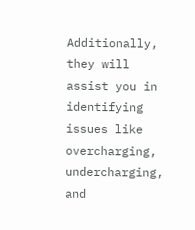Additionally, they will assist you in identifying issues like overcharging, undercharging, and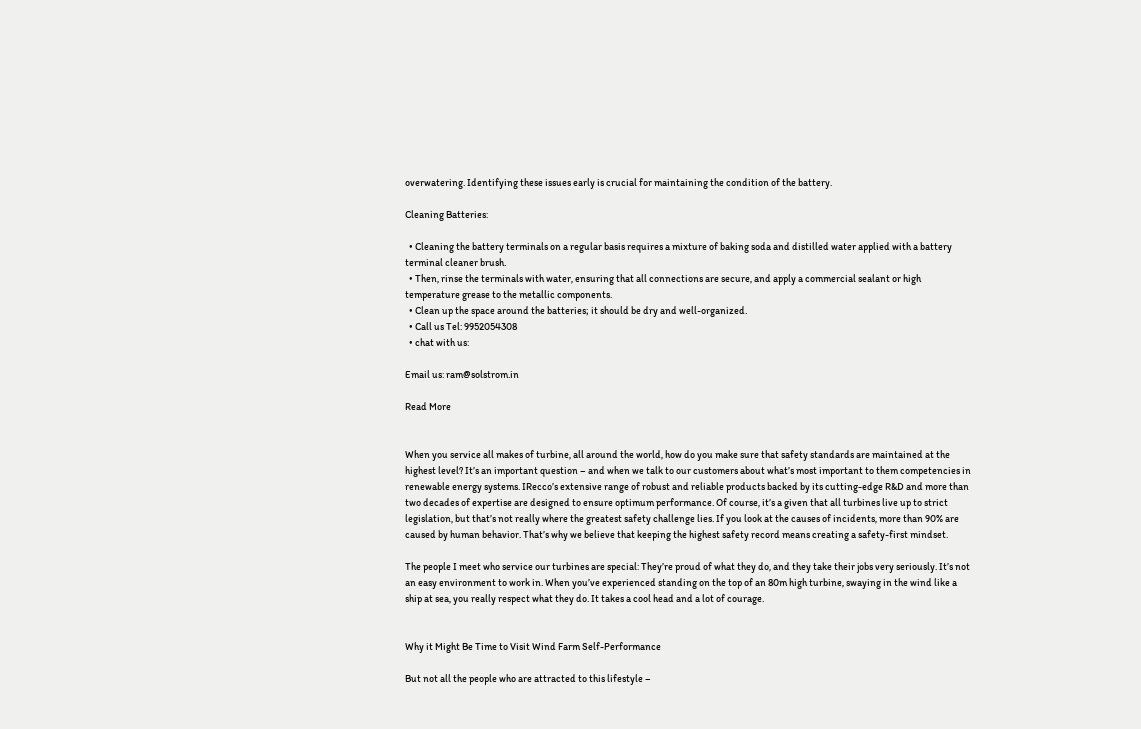overwatering. Identifying these issues early is crucial for maintaining the condition of the battery.

Cleaning Batteries:

  • Cleaning the battery terminals on a regular basis requires a mixture of baking soda and distilled water applied with a battery terminal cleaner brush.
  • Then, rinse the terminals with water, ensuring that all connections are secure, and apply a commercial sealant or high temperature grease to the metallic components.
  • Clean up the space around the batteries; it should be dry and well-organized.
  • Call us Tel: 9952054308
  • chat with us:

Email us: ram@solstrom.in

Read More


When you service all makes of turbine, all around the world, how do you make sure that safety standards are maintained at the highest level? It’s an important question – and when we talk to our customers about what’s most important to them competencies in renewable energy systems. IRecco’s extensive range of robust and reliable products backed by its cutting-edge R&D and more than two decades of expertise are designed to ensure optimum performance. Of course, it’s a given that all turbines live up to strict legislation, but that’s not really where the greatest safety challenge lies. If you look at the causes of incidents, more than 90% are caused by human behavior. That’s why we believe that keeping the highest safety record means creating a safety-first mindset.

The people I meet who service our turbines are special: They’re proud of what they do, and they take their jobs very seriously. It’s not an easy environment to work in. When you’ve experienced standing on the top of an 80m high turbine, swaying in the wind like a ship at sea, you really respect what they do. It takes a cool head and a lot of courage.


Why it Might Be Time to Visit Wind Farm Self-Performance

But not all the people who are attracted to this lifestyle –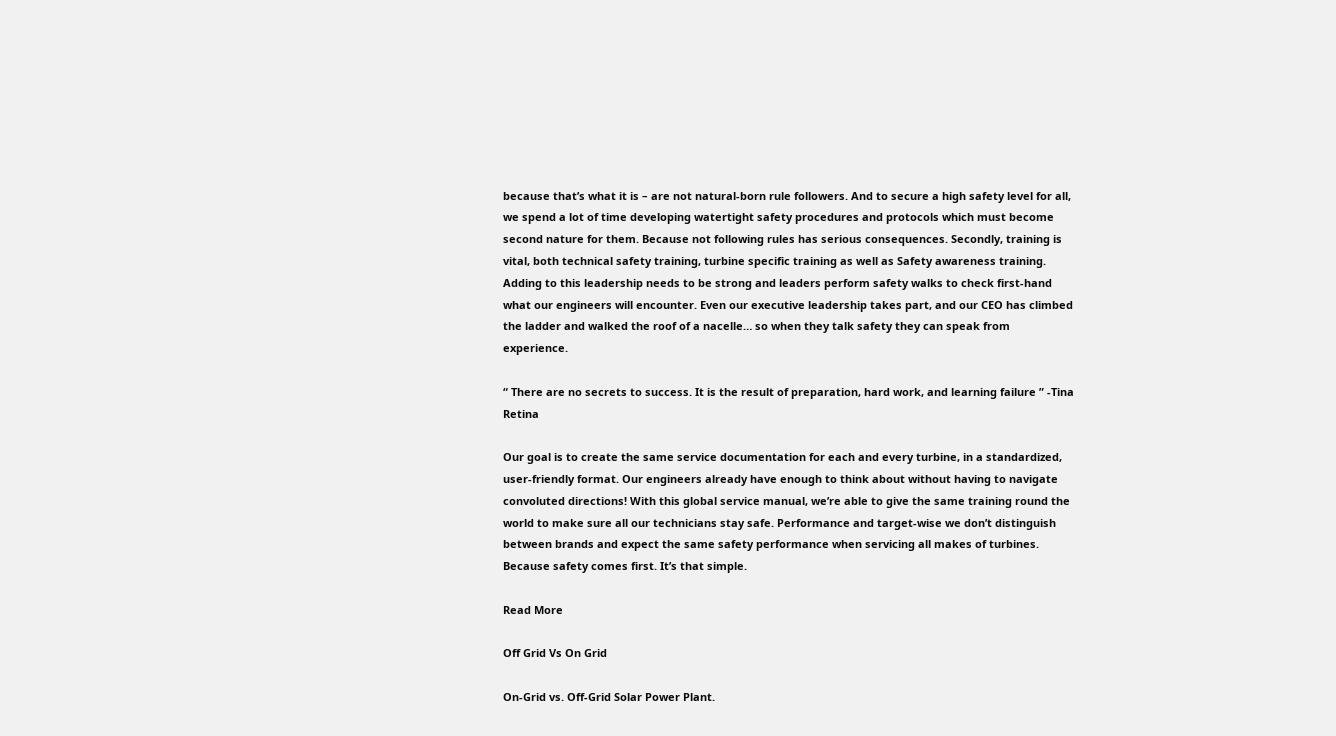because that’s what it is – are not natural-born rule followers. And to secure a high safety level for all, we spend a lot of time developing watertight safety procedures and protocols which must become second nature for them. Because not following rules has serious consequences. Secondly, training is vital, both technical safety training, turbine specific training as well as Safety awareness training. Adding to this leadership needs to be strong and leaders perform safety walks to check first-hand what our engineers will encounter. Even our executive leadership takes part, and our CEO has climbed the ladder and walked the roof of a nacelle… so when they talk safety they can speak from experience.

“ There are no secrets to success. It is the result of preparation, hard work, and learning failure ” -Tina Retina

Our goal is to create the same service documentation for each and every turbine, in a standardized, user-friendly format. Our engineers already have enough to think about without having to navigate convoluted directions! With this global service manual, we’re able to give the same training round the world to make sure all our technicians stay safe. Performance and target-wise we don’t distinguish between brands and expect the same safety performance when servicing all makes of turbines. Because safety comes first. It’s that simple.

Read More

Off Grid Vs On Grid

On-Grid vs. Off-Grid Solar Power Plant.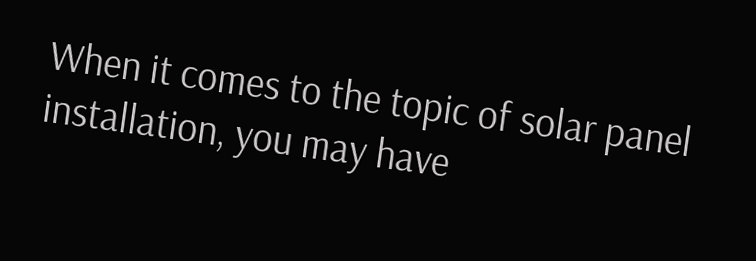When it comes to the topic of solar panel installation, you may have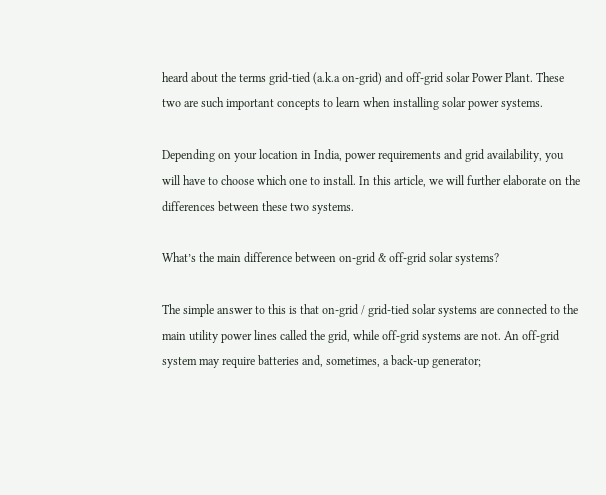heard about the terms grid-tied (a.k.a on-grid) and off-grid solar Power Plant. These two are such important concepts to learn when installing solar power systems.

Depending on your location in India, power requirements and grid availability, you will have to choose which one to install. In this article, we will further elaborate on the differences between these two systems.

What’s the main difference between on-grid & off-grid solar systems?

The simple answer to this is that on-grid / grid-tied solar systems are connected to the main utility power lines called the grid, while off-grid systems are not. An off-grid system may require batteries and, sometimes, a back-up generator;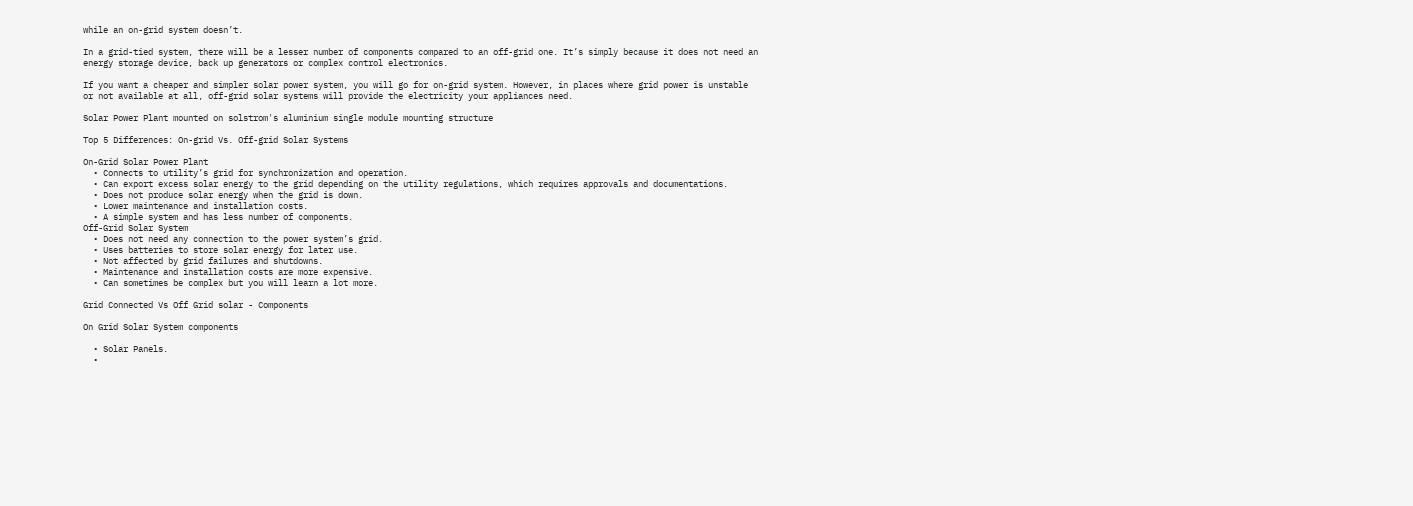while an on-grid system doesn’t.

In a grid-tied system, there will be a lesser number of components compared to an off-grid one. It’s simply because it does not need an energy storage device, back up generators or complex control electronics.

If you want a cheaper and simpler solar power system, you will go for on-grid system. However, in places where grid power is unstable or not available at all, off-grid solar systems will provide the electricity your appliances need.

Solar Power Plant mounted on solstrom's aluminium single module mounting structure

Top 5 Differences: On-grid Vs. Off-grid Solar Systems

On-Grid Solar Power Plant
  • Connects to utility’s grid for synchronization and operation.
  • Can export excess solar energy to the grid depending on the utility regulations, which requires approvals and documentations.
  • Does not produce solar energy when the grid is down.
  • Lower maintenance and installation costs.
  • A simple system and has less number of components.
Off-Grid Solar System
  • Does not need any connection to the power system’s grid.
  • Uses batteries to store solar energy for later use.
  • Not affected by grid failures and shutdowns.
  • Maintenance and installation costs are more expensive.
  • Can sometimes be complex but you will learn a lot more.

Grid Connected Vs Off Grid solar - Components

On Grid Solar System components

  • Solar Panels.
  •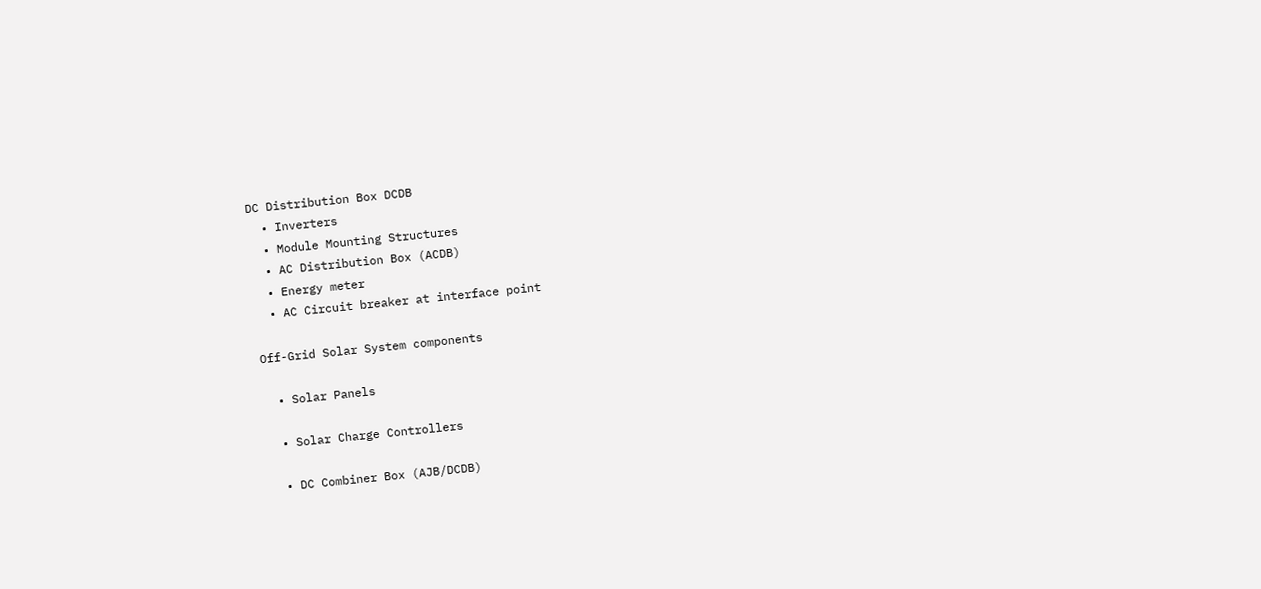DC Distribution Box DCDB
  • Inverters
  • Module Mounting Structures
  • AC Distribution Box (ACDB)
  • Energy meter
  • AC Circuit breaker at interface point

Off-Grid Solar System components

  • Solar Panels

  • Solar Charge Controllers

  • DC Combiner Box (AJB/DCDB)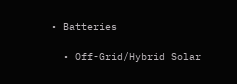• Batteries

  • Off-Grid/Hybrid Solar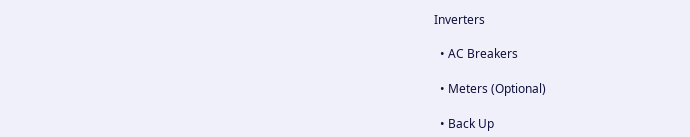Inverters

  • AC Breakers

  • Meters (Optional)

  • Back Up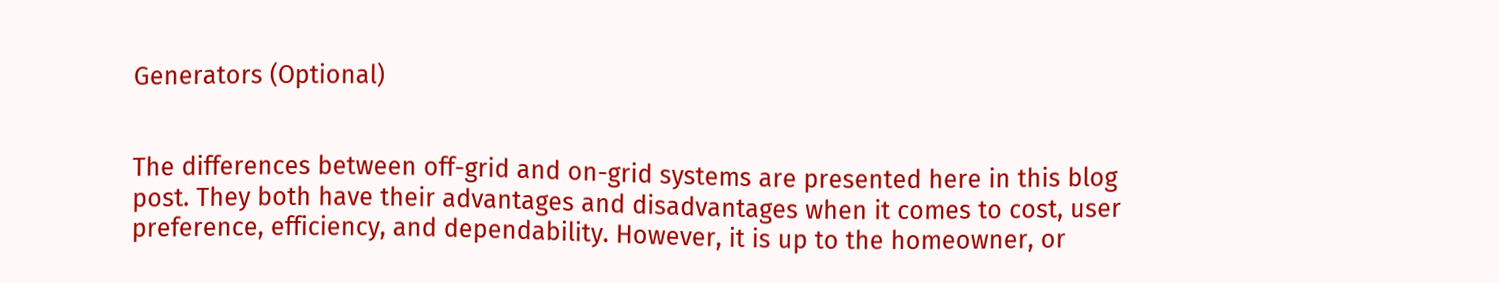Generators (Optional)


The differences between off-grid and on-grid systems are presented here in this blog post. They both have their advantages and disadvantages when it comes to cost, user preference, efficiency, and dependability. However, it is up to the homeowner, or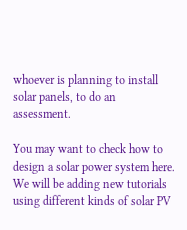whoever is planning to install solar panels, to do an assessment.

You may want to check how to design a solar power system here. We will be adding new tutorials using different kinds of solar PV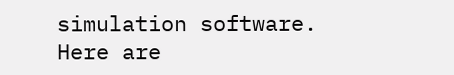simulation software. Here are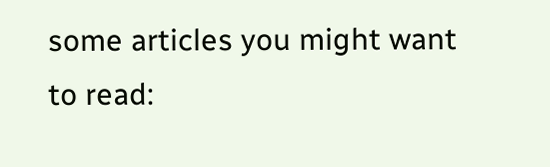some articles you might want to read: